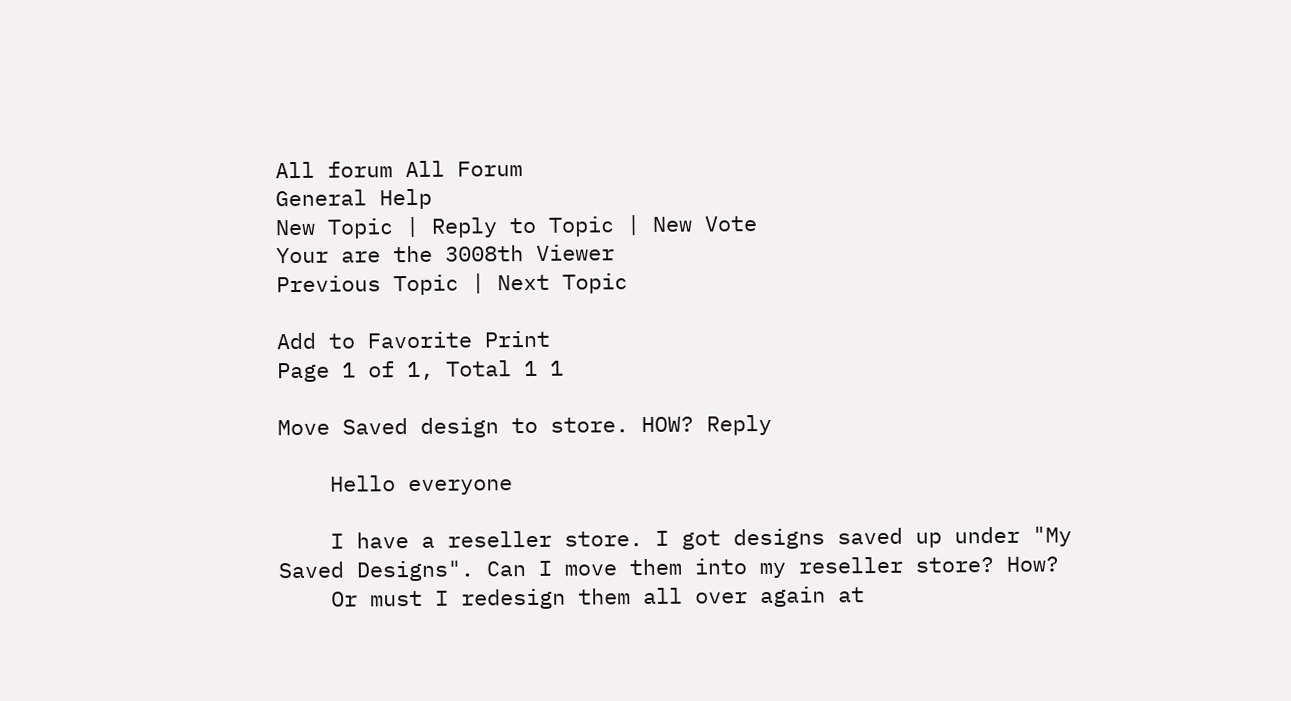All forum All Forum
General Help
New Topic | Reply to Topic | New Vote
Your are the 3008th Viewer
Previous Topic | Next Topic

Add to Favorite Print
Page 1 of 1, Total 1 1

Move Saved design to store. HOW? Reply

    Hello everyone

    I have a reseller store. I got designs saved up under "My Saved Designs". Can I move them into my reseller store? How?
    Or must I redesign them all over again at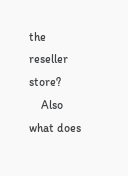the reseller store?
    Also what does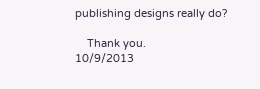publishing designs really do?

    Thank you.
10/9/2013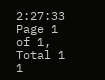2:27:33
Page 1 of 1, Total 1 1